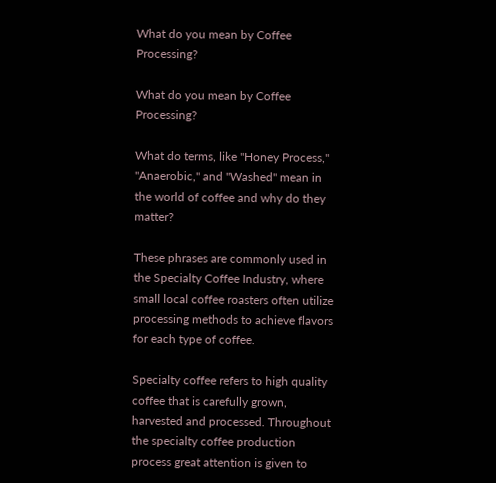What do you mean by Coffee Processing?

What do you mean by Coffee Processing?

What do terms, like "Honey Process," "Anaerobic," and "Washed" mean in the world of coffee and why do they matter?

These phrases are commonly used in the Specialty Coffee Industry, where small local coffee roasters often utilize processing methods to achieve flavors for each type of coffee.

Specialty coffee refers to high quality coffee that is carefully grown, harvested and processed. Throughout the specialty coffee production process great attention is given to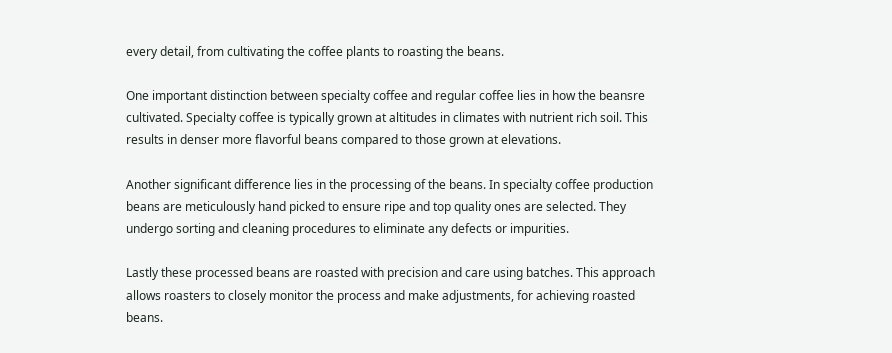every detail, from cultivating the coffee plants to roasting the beans.

One important distinction between specialty coffee and regular coffee lies in how the beansre cultivated. Specialty coffee is typically grown at altitudes in climates with nutrient rich soil. This results in denser more flavorful beans compared to those grown at elevations.

Another significant difference lies in the processing of the beans. In specialty coffee production beans are meticulously hand picked to ensure ripe and top quality ones are selected. They undergo sorting and cleaning procedures to eliminate any defects or impurities.

Lastly these processed beans are roasted with precision and care using batches. This approach allows roasters to closely monitor the process and make adjustments, for achieving roasted beans.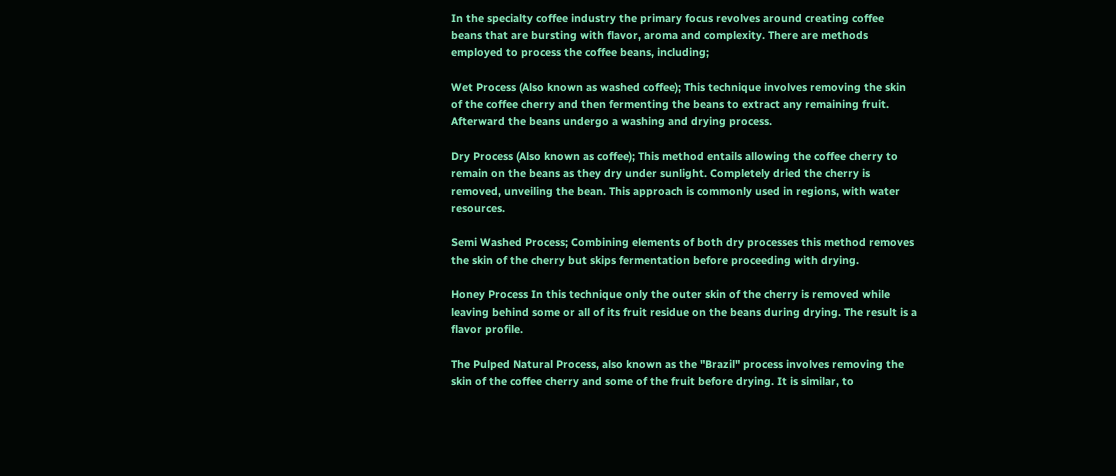In the specialty coffee industry the primary focus revolves around creating coffee beans that are bursting with flavor, aroma and complexity. There are methods employed to process the coffee beans, including;

Wet Process (Also known as washed coffee); This technique involves removing the skin of the coffee cherry and then fermenting the beans to extract any remaining fruit. Afterward the beans undergo a washing and drying process.

Dry Process (Also known as coffee); This method entails allowing the coffee cherry to remain on the beans as they dry under sunlight. Completely dried the cherry is removed, unveiling the bean. This approach is commonly used in regions, with water resources.

Semi Washed Process; Combining elements of both dry processes this method removes the skin of the cherry but skips fermentation before proceeding with drying.

Honey Process In this technique only the outer skin of the cherry is removed while leaving behind some or all of its fruit residue on the beans during drying. The result is a flavor profile.

The Pulped Natural Process, also known as the "Brazil" process involves removing the skin of the coffee cherry and some of the fruit before drying. It is similar, to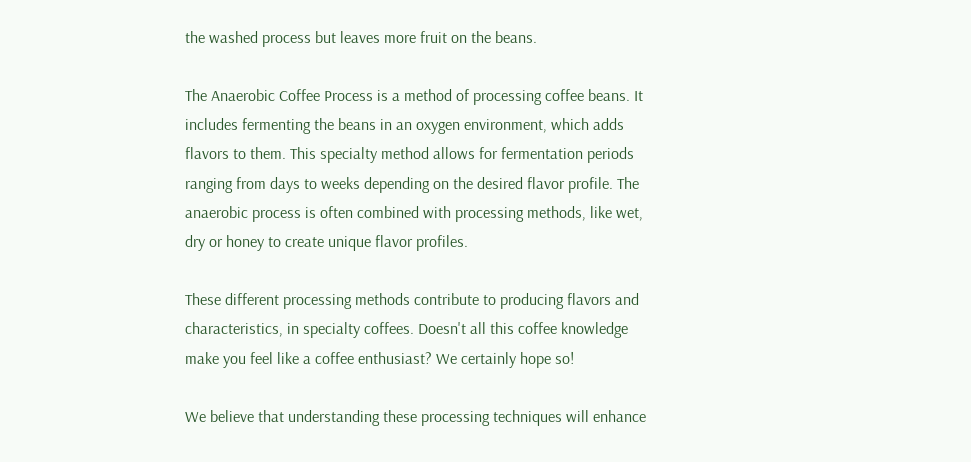the washed process but leaves more fruit on the beans.

The Anaerobic Coffee Process is a method of processing coffee beans. It includes fermenting the beans in an oxygen environment, which adds flavors to them. This specialty method allows for fermentation periods ranging from days to weeks depending on the desired flavor profile. The anaerobic process is often combined with processing methods, like wet, dry or honey to create unique flavor profiles.

These different processing methods contribute to producing flavors and characteristics, in specialty coffees. Doesn't all this coffee knowledge make you feel like a coffee enthusiast? We certainly hope so!

We believe that understanding these processing techniques will enhance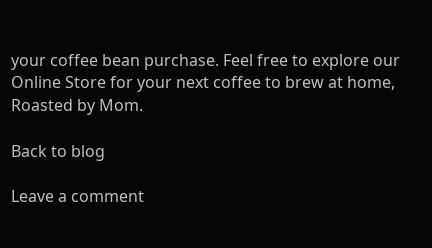your coffee bean purchase. Feel free to explore our Online Store for your next coffee to brew at home, Roasted by Mom.

Back to blog

Leave a comment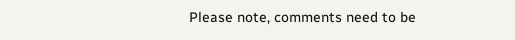Please note, comments need to be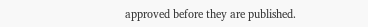approved before they are published.